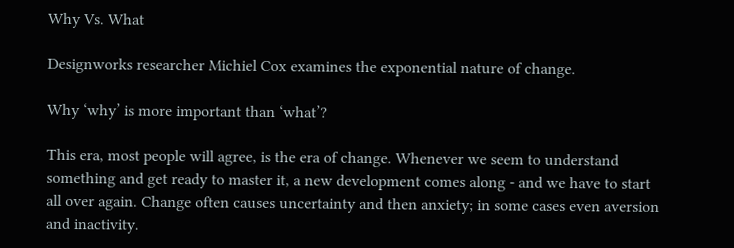Why Vs. What

Designworks researcher Michiel Cox examines the exponential nature of change.

Why ‘why’ is more important than ‘what’?

This era, most people will agree, is the era of change. Whenever we seem to understand something and get ready to master it, a new development comes along - and we have to start all over again. Change often causes uncertainty and then anxiety; in some cases even aversion and inactivity.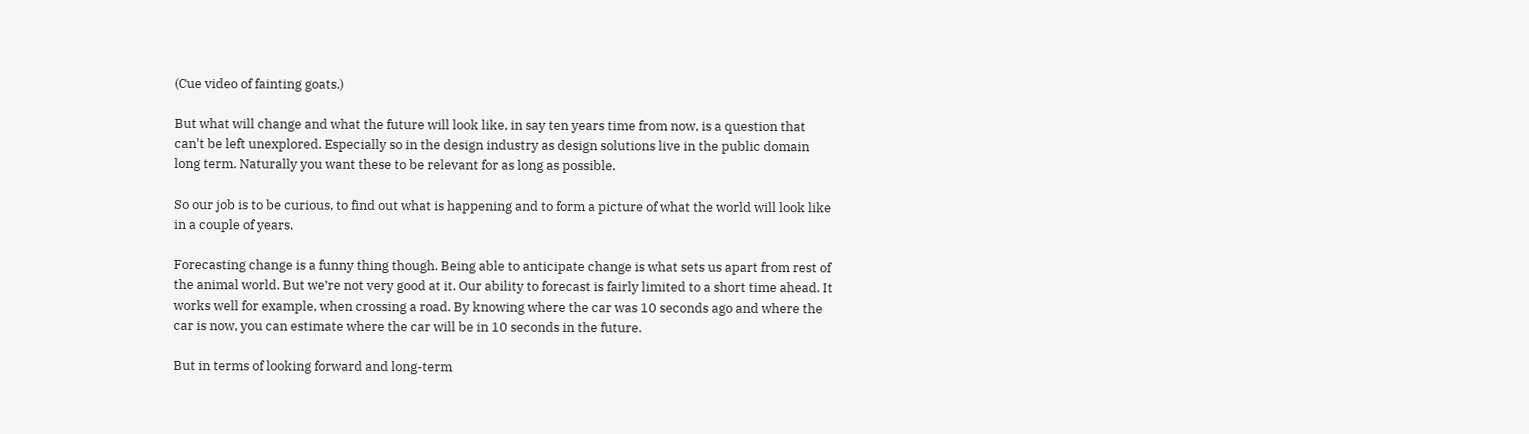(Cue video of fainting goats.)

But what will change and what the future will look like, in say ten years time from now, is a question that can't be left unexplored. Especially so in the design industry as design solutions live in the public domain long term. Naturally you want these to be relevant for as long as possible.

So our job is to be curious, to find out what is happening and to form a picture of what the world will look like in a couple of years.

Forecasting change is a funny thing though. Being able to anticipate change is what sets us apart from rest of the animal world. But we’re not very good at it. Our ability to forecast is fairly limited to a short time ahead. It works well for example, when crossing a road. By knowing where the car was 10 seconds ago and where the car is now, you can estimate where the car will be in 10 seconds in the future.

But in terms of looking forward and long-term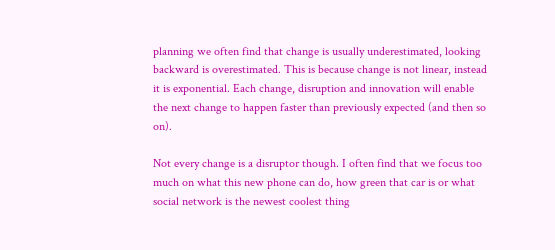planning we often find that change is usually underestimated, looking backward is overestimated. This is because change is not linear, instead it is exponential. Each change, disruption and innovation will enable the next change to happen faster than previously expected (and then so on).

Not every change is a disruptor though. I often find that we focus too much on what this new phone can do, how green that car is or what social network is the newest coolest thing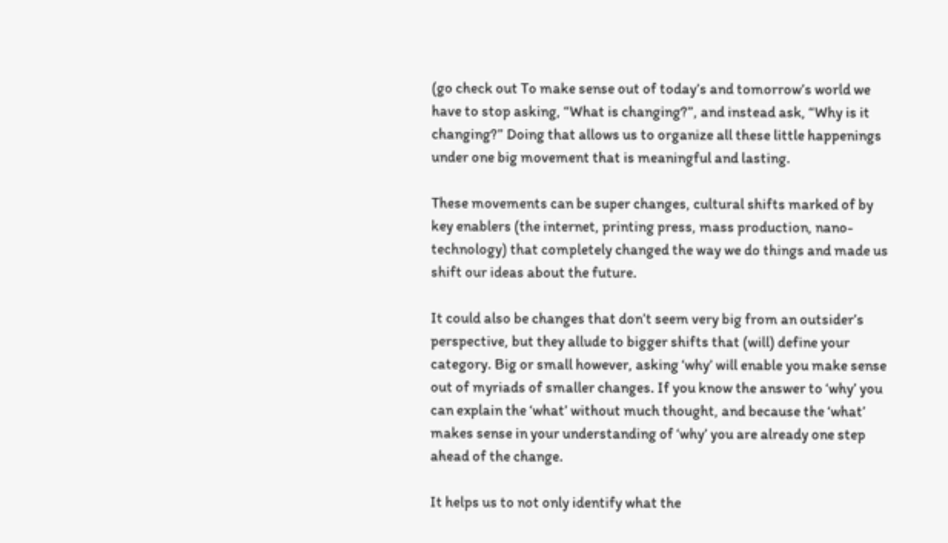(go check out To make sense out of today’s and tomorrow’s world we have to stop asking, “What is changing?”, and instead ask, “Why is it changing?” Doing that allows us to organize all these little happenings under one big movement that is meaningful and lasting.

These movements can be super changes, cultural shifts marked of by key enablers (the internet, printing press, mass production, nano-technology) that completely changed the way we do things and made us shift our ideas about the future.

It could also be changes that don’t seem very big from an outsider’s perspective, but they allude to bigger shifts that (will) define your category. Big or small however, asking ‘why’ will enable you make sense out of myriads of smaller changes. If you know the answer to ‘why’ you can explain the ‘what’ without much thought, and because the ‘what’ makes sense in your understanding of ‘why’ you are already one step ahead of the change.

It helps us to not only identify what the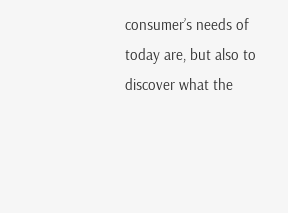consumer’s needs of today are, but also to discover what the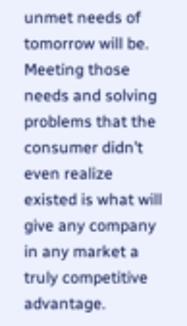unmet needs of tomorrow will be. Meeting those needs and solving problems that the consumer didn’t even realize existed is what will give any company in any market a truly competitive advantage.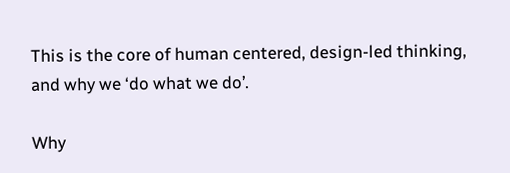This is the core of human centered, design-led thinking, and why we ‘do what we do’.

Why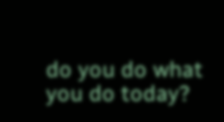do you do what you do today?